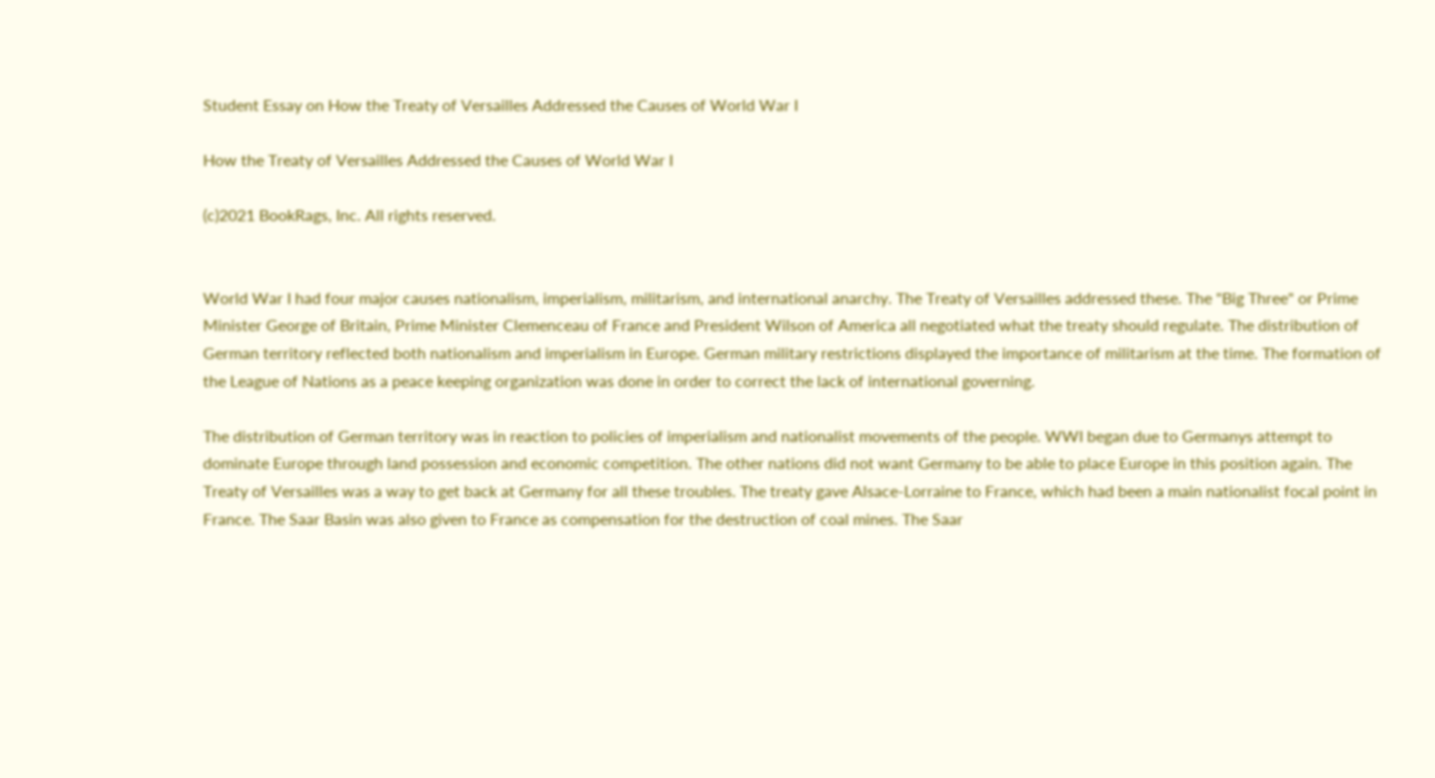Student Essay on How the Treaty of Versailles Addressed the Causes of World War I

How the Treaty of Versailles Addressed the Causes of World War I

(c)2021 BookRags, Inc. All rights reserved.


World War I had four major causes nationalism, imperialism, militarism, and international anarchy. The Treaty of Versailles addressed these. The "Big Three" or Prime Minister George of Britain, Prime Minister Clemenceau of France and President Wilson of America all negotiated what the treaty should regulate. The distribution of German territory reflected both nationalism and imperialism in Europe. German military restrictions displayed the importance of militarism at the time. The formation of the League of Nations as a peace keeping organization was done in order to correct the lack of international governing.

The distribution of German territory was in reaction to policies of imperialism and nationalist movements of the people. WWI began due to Germanys attempt to dominate Europe through land possession and economic competition. The other nations did not want Germany to be able to place Europe in this position again. The Treaty of Versailles was a way to get back at Germany for all these troubles. The treaty gave Alsace-Lorraine to France, which had been a main nationalist focal point in France. The Saar Basin was also given to France as compensation for the destruction of coal mines. The Saar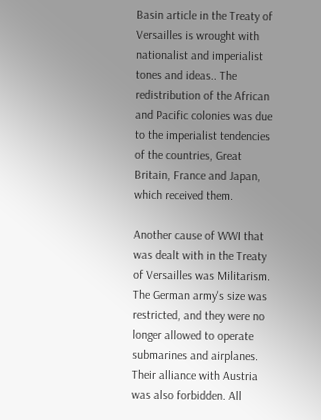Basin article in the Treaty of Versailles is wrought with nationalist and imperialist tones and ideas.. The redistribution of the African and Pacific colonies was due to the imperialist tendencies of the countries, Great Britain, France and Japan, which received them.

Another cause of WWI that was dealt with in the Treaty of Versailles was Militarism. The German army's size was restricted, and they were no longer allowed to operate submarines and airplanes. Their alliance with Austria was also forbidden. All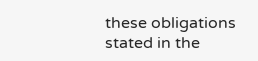these obligations stated in the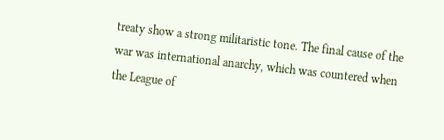treaty show a strong militaristic tone. The final cause of the war was international anarchy, which was countered when the League of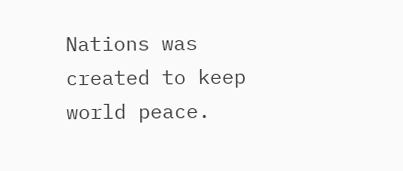Nations was created to keep world peace.